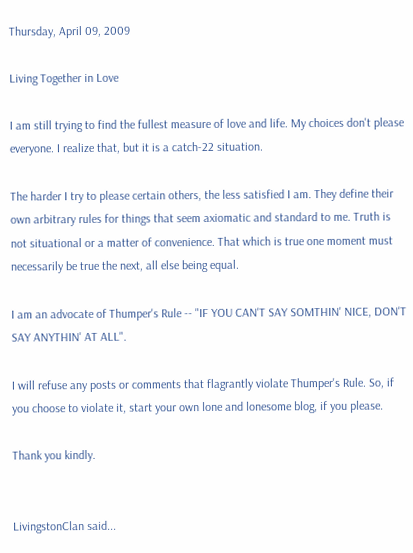Thursday, April 09, 2009

Living Together in Love

I am still trying to find the fullest measure of love and life. My choices don't please everyone. I realize that, but it is a catch-22 situation.

The harder I try to please certain others, the less satisfied I am. They define their own arbitrary rules for things that seem axiomatic and standard to me. Truth is not situational or a matter of convenience. That which is true one moment must necessarily be true the next, all else being equal.

I am an advocate of Thumper's Rule -- "IF YOU CAN'T SAY SOMTHIN' NICE, DON'T SAY ANYTHIN' AT ALL".

I will refuse any posts or comments that flagrantly violate Thumper's Rule. So, if you choose to violate it, start your own lone and lonesome blog, if you please.

Thank you kindly.


LivingstonClan said...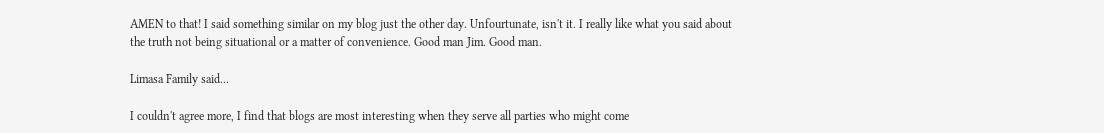AMEN to that! I said something similar on my blog just the other day. Unfourtunate, isn't it. I really like what you said about the truth not being situational or a matter of convenience. Good man Jim. Good man.

Limasa Family said...

I couldn't agree more, I find that blogs are most interesting when they serve all parties who might come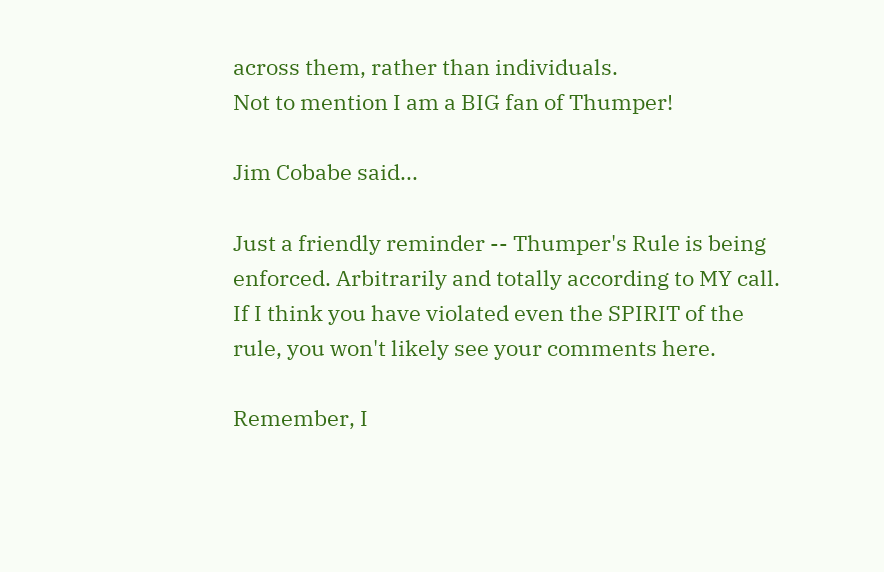across them, rather than individuals.
Not to mention I am a BIG fan of Thumper!

Jim Cobabe said...

Just a friendly reminder -- Thumper's Rule is being enforced. Arbitrarily and totally according to MY call. If I think you have violated even the SPIRIT of the rule, you won't likely see your comments here.

Remember, I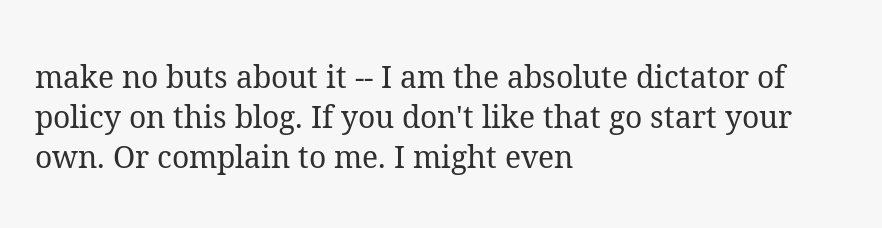make no buts about it -- I am the absolute dictator of policy on this blog. If you don't like that go start your own. Or complain to me. I might even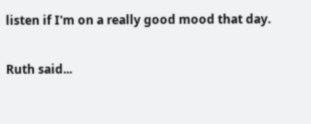listen if I'm on a really good mood that day.

Ruth said...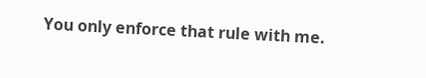You only enforce that rule with me.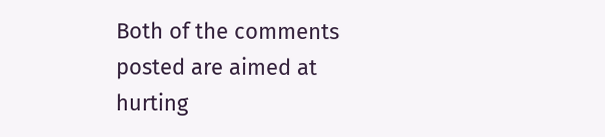Both of the comments posted are aimed at hurting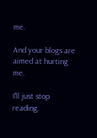me.

And your blogs are aimed at hurting me.

I'll just stop reading.